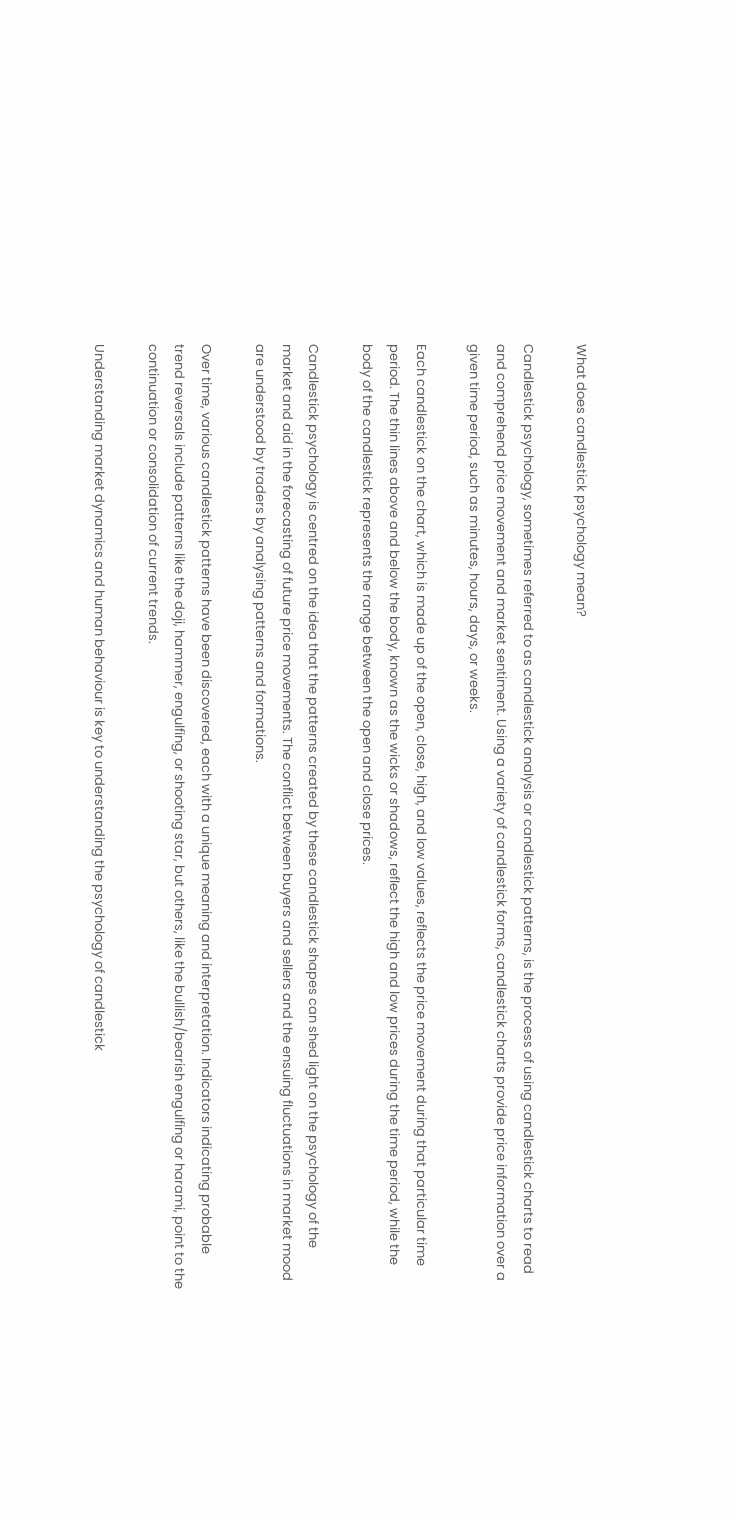What does candlestick psychology mean?

Candlestick psychology, sometimes referred to as candlestick analysis or candlestick patterns, is the process of using candlestick charts to read and comprehend price movement and market sentiment. Using a variety of candlestick forms, candlestick charts provide price information over a given time period, such as minutes, hours, days, or weeks.

Each candlestick on the chart, which is made up of the open, close, high, and low values, reflects the price movement during that particular time period. The thin lines above and below the body, known as the wicks or shadows, reflect the high and low prices during the time period, while the body of the candlestick represents the range between the open and close prices.

Candlestick psychology is centred on the idea that the patterns created by these candlestick shapes can shed light on the psychology of the market and aid in the forecasting of future price movements. The conflict between buyers and sellers and the ensuing fluctuations in market mood are understood by traders by analysing patterns and formations.

Over time, various candlestick patterns have been discovered, each with a unique meaning and interpretation. Indicators indicating probable trend reversals include patterns like the doji, hammer, engulfing, or shooting star, but others, like the bullish/bearish engulfing or harami, point to the continuation or consolidation of current trends.

Understanding market dynamics and human behaviour is key to understanding the psychology of candlestick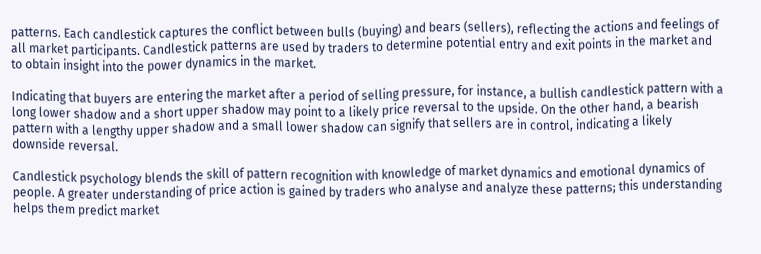patterns. Each candlestick captures the conflict between bulls (buying) and bears (sellers), reflecting the actions and feelings of all market participants. Candlestick patterns are used by traders to determine potential entry and exit points in the market and to obtain insight into the power dynamics in the market.

Indicating that buyers are entering the market after a period of selling pressure, for instance, a bullish candlestick pattern with a long lower shadow and a short upper shadow may point to a likely price reversal to the upside. On the other hand, a bearish pattern with a lengthy upper shadow and a small lower shadow can signify that sellers are in control, indicating a likely downside reversal.

Candlestick psychology blends the skill of pattern recognition with knowledge of market dynamics and emotional dynamics of people. A greater understanding of price action is gained by traders who analyse and analyze these patterns; this understanding helps them predict market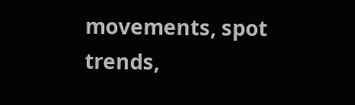movements, spot trends,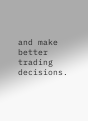and make better trading decisions.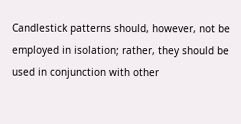Candlestick patterns should, however, not be employed in isolation; rather, they should be used in conjunction with other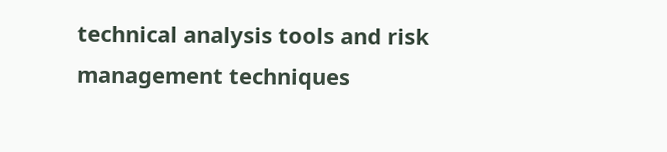technical analysis tools and risk management techniques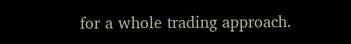for a whole trading approach.